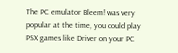The PC emulator Bleem! was very popular at the time, you could play PSX games like Driver on your PC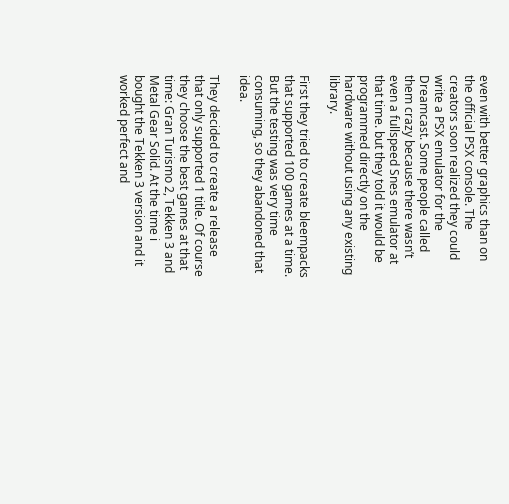even with better graphics than on the official PSX console. The creators soon realized they could write a PSX emulator for the Dreamcast. Some people called them crazy because there wasn’t even a fullspeed Snes emulator at that time. but they told it would be programmed directly on the hardware without using any existing library.

First they tried to create bleempacks that supported 100 games at a time. But the testing was very time consuming, so they abandoned that idea.

They decided to create a release that only supported 1 title. Of course they choose the best games at that time: Gran Turismo 2, Tekken 3 and Metal Gear Solid. At the time i bought the Tekken 3 version and it worked perfect and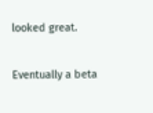looked great.

Eventually a beta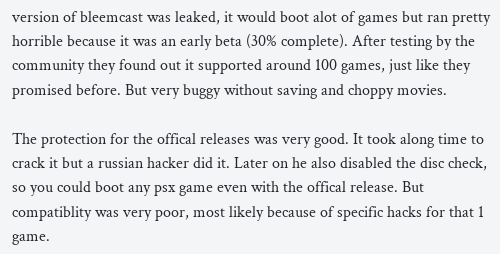version of bleemcast was leaked, it would boot alot of games but ran pretty horrible because it was an early beta (30% complete). After testing by the community they found out it supported around 100 games, just like they promised before. But very buggy without saving and choppy movies.

The protection for the offical releases was very good. It took along time to crack it but a russian hacker did it. Later on he also disabled the disc check, so you could boot any psx game even with the offical release. But compatiblity was very poor, most likely because of specific hacks for that 1 game.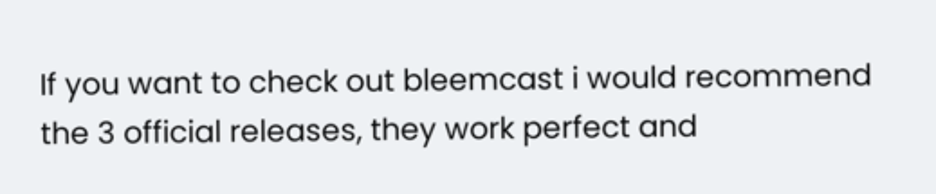If you want to check out bleemcast i would recommend the 3 official releases, they work perfect and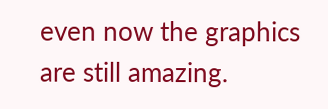even now the graphics are still amazing.